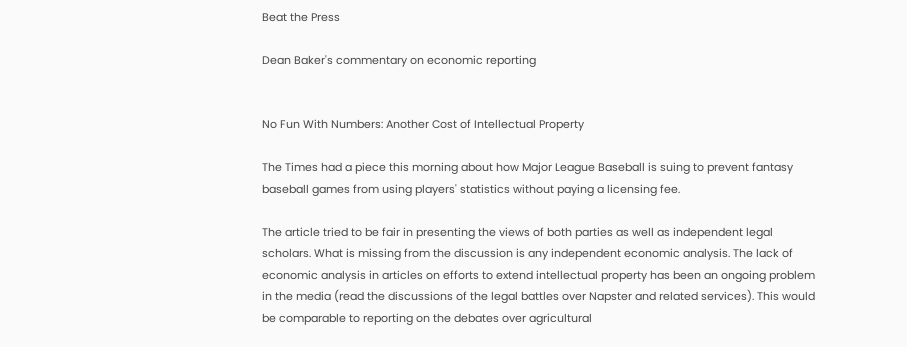Beat the Press

Dean Baker's commentary on economic reporting


No Fun With Numbers: Another Cost of Intellectual Property

The Times had a piece this morning about how Major League Baseball is suing to prevent fantasy baseball games from using players' statistics without paying a licensing fee.

The article tried to be fair in presenting the views of both parties as well as independent legal scholars. What is missing from the discussion is any independent economic analysis. The lack of economic analysis in articles on efforts to extend intellectual property has been an ongoing problem in the media (read the discussions of the legal battles over Napster and related services). This would be comparable to reporting on the debates over agricultural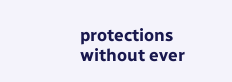protections without ever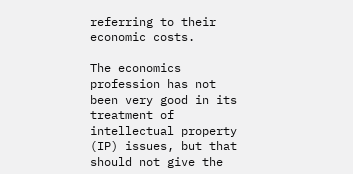referring to their economic costs.

The economics profession has not been very good in its treatment of intellectual property (IP) issues, but that should not give the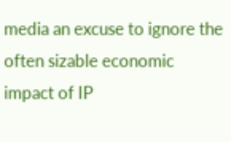media an excuse to ignore the often sizable economic impact of IP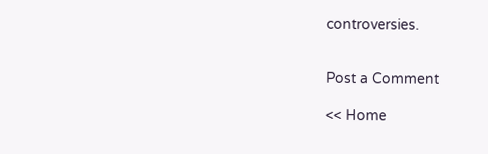controversies.


Post a Comment

<< Home